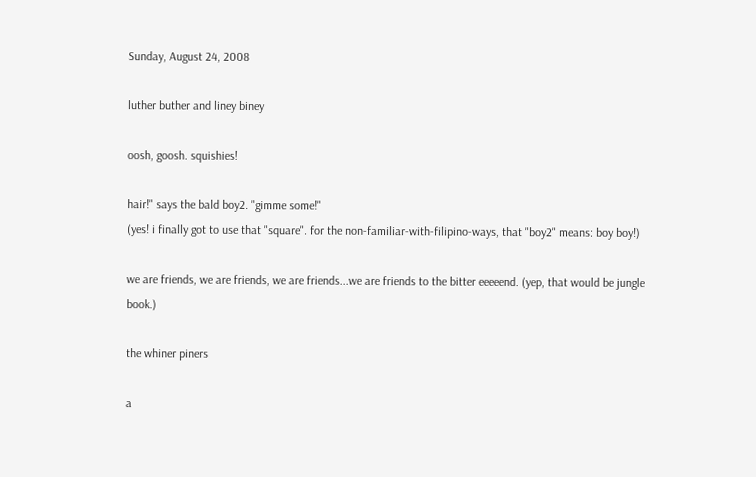Sunday, August 24, 2008

luther buther and liney biney

oosh, goosh. squishies!

hair!" says the bald boy2. "gimme some!"
(yes! i finally got to use that "square". for the non-familiar-with-filipino-ways, that "boy2" means: boy boy!)

we are friends, we are friends, we are friends...we are friends to the bitter eeeeend. (yep, that would be jungle book.)

the whiner piners

a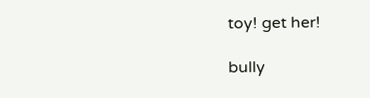toy! get her!

bully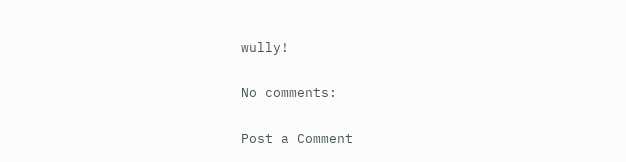wully!

No comments:

Post a Comment